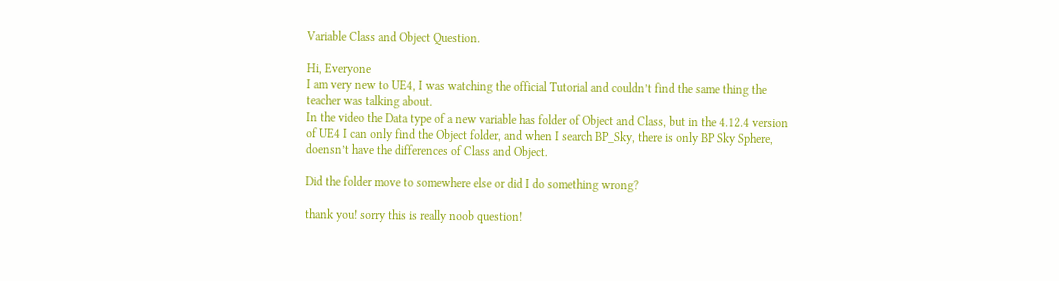Variable Class and Object Question.

Hi, Everyone
I am very new to UE4, I was watching the official Tutorial and couldn’t find the same thing the teacher was talking about.
In the video the Data type of a new variable has folder of Object and Class, but in the 4.12.4 version of UE4 I can only find the Object folder, and when I search BP_Sky, there is only BP Sky Sphere, doensn’t have the differences of Class and Object.

Did the folder move to somewhere else or did I do something wrong?

thank you! sorry this is really noob question!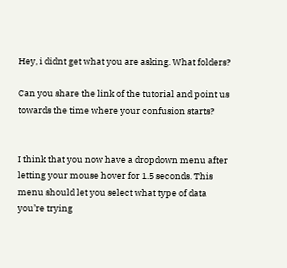Hey, i didnt get what you are asking. What folders?

Can you share the link of the tutorial and point us towards the time where your confusion starts?


I think that you now have a dropdown menu after letting your mouse hover for 1.5 seconds. This menu should let you select what type of data you’re trying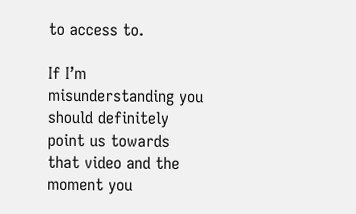to access to.

If I’m misunderstanding you should definitely point us towards that video and the moment you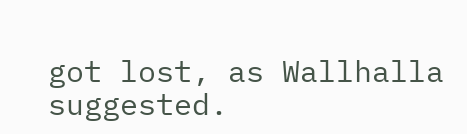got lost, as Wallhalla suggested.